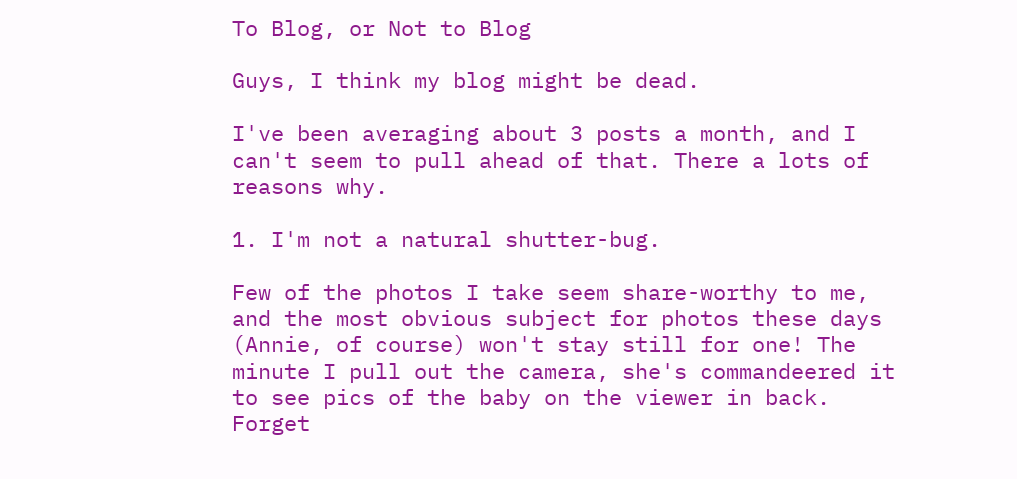To Blog, or Not to Blog

Guys, I think my blog might be dead.

I've been averaging about 3 posts a month, and I can't seem to pull ahead of that. There a lots of reasons why.

1. I'm not a natural shutter-bug.

Few of the photos I take seem share-worthy to me, and the most obvious subject for photos these days (Annie, of course) won't stay still for one! The minute I pull out the camera, she's commandeered it to see pics of the baby on the viewer in back. Forget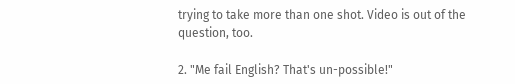trying to take more than one shot. Video is out of the question, too.

2. "Me fail English? That's un-possible!"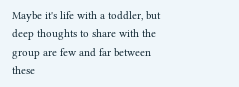Maybe it's life with a toddler, but deep thoughts to share with the group are few and far between these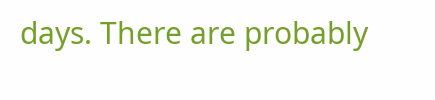days. There are probably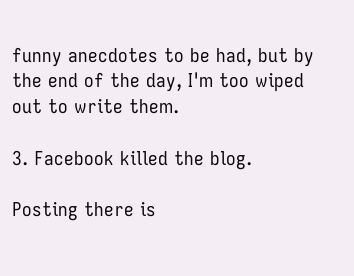funny anecdotes to be had, but by the end of the day, I'm too wiped out to write them.

3. Facebook killed the blog.

Posting there is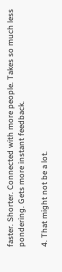faster. Shorter. Connected with more people. Takes so much less pondering. Gets more instant feedback.

4. That might not be a lot.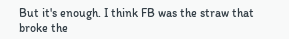But it's enough. I think FB was the straw that broke the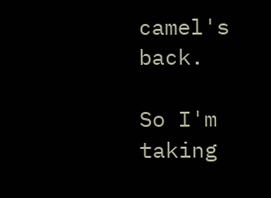camel's back.

So I'm taking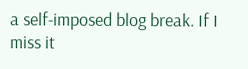a self-imposed blog break. If I miss it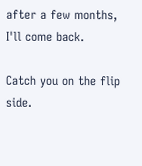after a few months, I'll come back.

Catch you on the flip side.